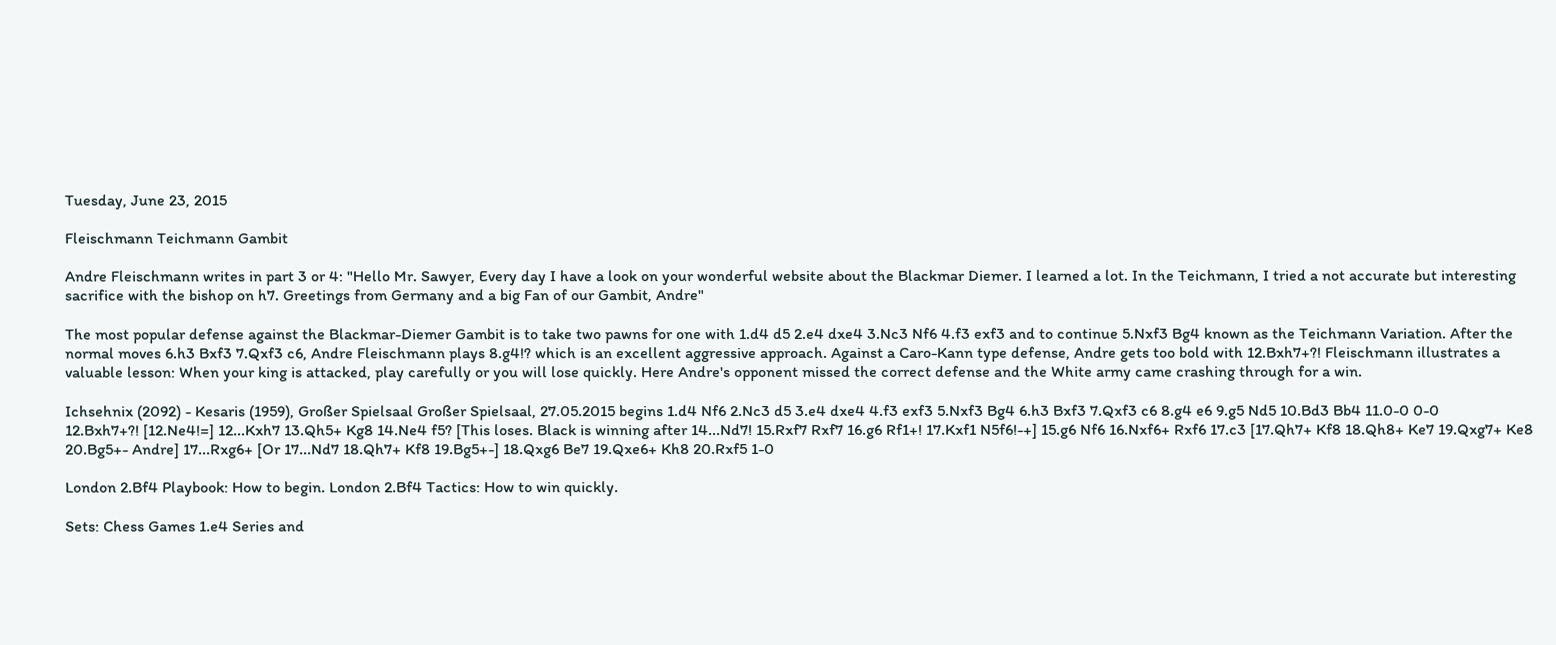Tuesday, June 23, 2015

Fleischmann Teichmann Gambit

Andre Fleischmann writes in part 3 or 4: "Hello Mr. Sawyer, Every day I have a look on your wonderful website about the Blackmar Diemer. I learned a lot. In the Teichmann, I tried a not accurate but interesting sacrifice with the bishop on h7. Greetings from Germany and a big Fan of our Gambit, Andre"

The most popular defense against the Blackmar-Diemer Gambit is to take two pawns for one with 1.d4 d5 2.e4 dxe4 3.Nc3 Nf6 4.f3 exf3 and to continue 5.Nxf3 Bg4 known as the Teichmann Variation. After the normal moves 6.h3 Bxf3 7.Qxf3 c6, Andre Fleischmann plays 8.g4!? which is an excellent aggressive approach. Against a Caro-Kann type defense, Andre gets too bold with 12.Bxh7+?! Fleischmann illustrates a valuable lesson: When your king is attacked, play carefully or you will lose quickly. Here Andre's opponent missed the correct defense and the White army came crashing through for a win.

Ichsehnix (2092) - Kesaris (1959), Großer Spielsaal Großer Spielsaal, 27.05.2015 begins 1.d4 Nf6 2.Nc3 d5 3.e4 dxe4 4.f3 exf3 5.Nxf3 Bg4 6.h3 Bxf3 7.Qxf3 c6 8.g4 e6 9.g5 Nd5 10.Bd3 Bb4 11.0-0 0-0
12.Bxh7+?! [12.Ne4!=] 12...Kxh7 13.Qh5+ Kg8 14.Ne4 f5? [This loses. Black is winning after 14...Nd7! 15.Rxf7 Rxf7 16.g6 Rf1+! 17.Kxf1 N5f6!-+] 15.g6 Nf6 16.Nxf6+ Rxf6 17.c3 [17.Qh7+ Kf8 18.Qh8+ Ke7 19.Qxg7+ Ke8 20.Bg5+- Andre] 17...Rxg6+ [Or 17...Nd7 18.Qh7+ Kf8 19.Bg5+-] 18.Qxg6 Be7 19.Qxe6+ Kh8 20.Rxf5 1-0

London 2.Bf4 Playbook: How to begin. London 2.Bf4 Tactics: How to win quickly.

Sets: Chess Games 1.e4 Series and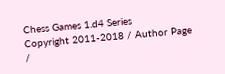Chess Games 1.d4 Series
Copyright 2011-2018 / Author Page /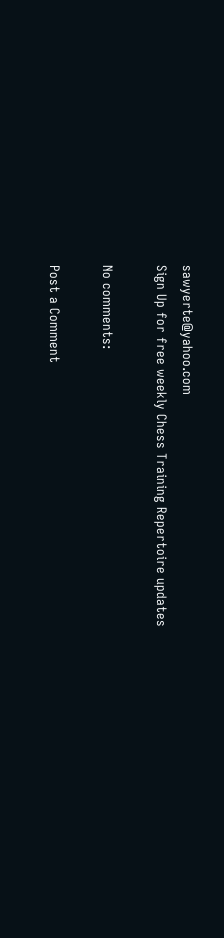sawyerte@yahoo.com
Sign Up for free weekly Chess Training Repertoire updates

No comments:

Post a Comment